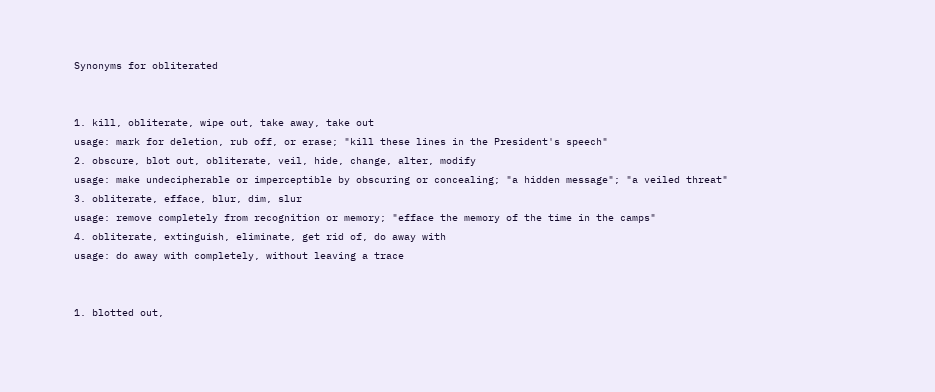Synonyms for obliterated


1. kill, obliterate, wipe out, take away, take out
usage: mark for deletion, rub off, or erase; "kill these lines in the President's speech"
2. obscure, blot out, obliterate, veil, hide, change, alter, modify
usage: make undecipherable or imperceptible by obscuring or concealing; "a hidden message"; "a veiled threat"
3. obliterate, efface, blur, dim, slur
usage: remove completely from recognition or memory; "efface the memory of the time in the camps"
4. obliterate, extinguish, eliminate, get rid of, do away with
usage: do away with completely, without leaving a trace


1. blotted out,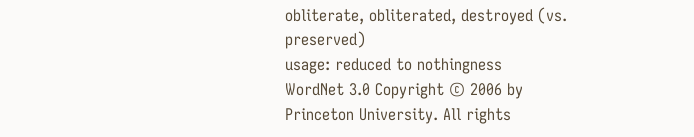obliterate, obliterated, destroyed (vs. preserved)
usage: reduced to nothingness
WordNet 3.0 Copyright © 2006 by Princeton University. All rights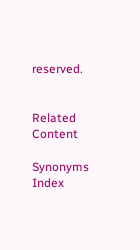reserved.


Related Content

Synonyms Index